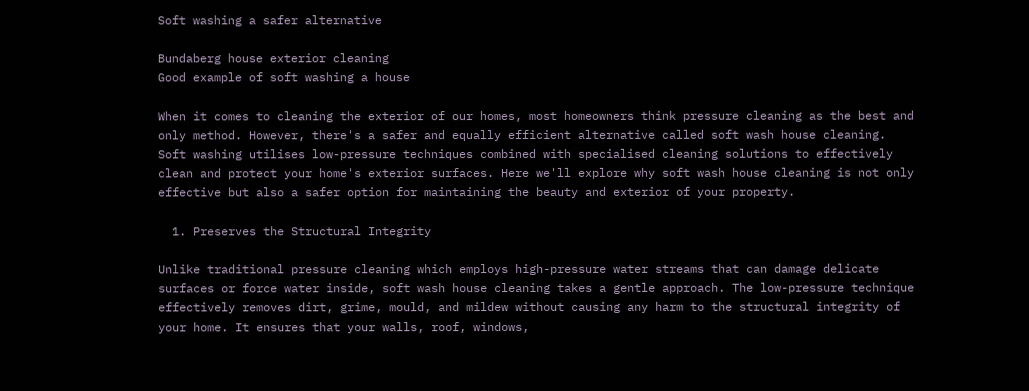Soft washing a safer alternative

Bundaberg house exterior cleaning
Good example of soft washing a house

When it comes to cleaning the exterior of our homes, most homeowners think pressure cleaning as the best and only method. However, there's a safer and equally efficient alternative called soft wash house cleaning. Soft washing utilises low-pressure techniques combined with specialised cleaning solutions to effectively clean and protect your home's exterior surfaces. Here we'll explore why soft wash house cleaning is not only effective but also a safer option for maintaining the beauty and exterior of your property.

  1. Preserves the Structural Integrity

Unlike traditional pressure cleaning which employs high-pressure water streams that can damage delicate surfaces or force water inside, soft wash house cleaning takes a gentle approach. The low-pressure technique effectively removes dirt, grime, mould, and mildew without causing any harm to the structural integrity of your home. It ensures that your walls, roof, windows,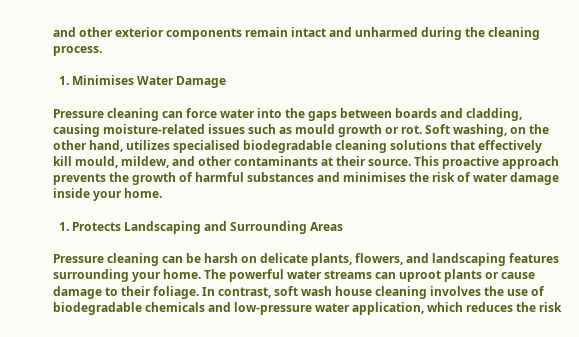and other exterior components remain intact and unharmed during the cleaning process.

  1. Minimises Water Damage

Pressure cleaning can force water into the gaps between boards and cladding, causing moisture-related issues such as mould growth or rot. Soft washing, on the other hand, utilizes specialised biodegradable cleaning solutions that effectively kill mould, mildew, and other contaminants at their source. This proactive approach prevents the growth of harmful substances and minimises the risk of water damage inside your home.

  1. Protects Landscaping and Surrounding Areas

Pressure cleaning can be harsh on delicate plants, flowers, and landscaping features surrounding your home. The powerful water streams can uproot plants or cause damage to their foliage. In contrast, soft wash house cleaning involves the use of biodegradable chemicals and low-pressure water application, which reduces the risk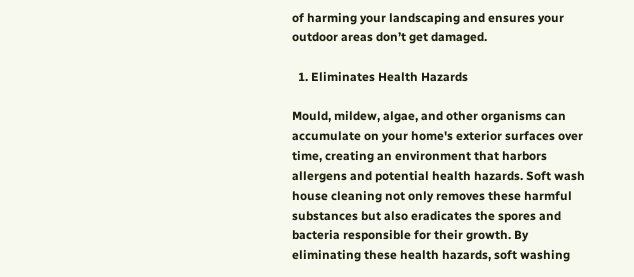of harming your landscaping and ensures your outdoor areas don’t get damaged.

  1. Eliminates Health Hazards

Mould, mildew, algae, and other organisms can accumulate on your home's exterior surfaces over time, creating an environment that harbors allergens and potential health hazards. Soft wash house cleaning not only removes these harmful substances but also eradicates the spores and bacteria responsible for their growth. By eliminating these health hazards, soft washing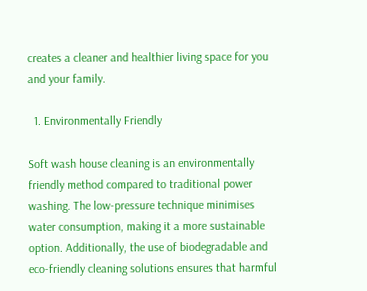creates a cleaner and healthier living space for you and your family.

  1. Environmentally Friendly

Soft wash house cleaning is an environmentally friendly method compared to traditional power washing. The low-pressure technique minimises water consumption, making it a more sustainable option. Additionally, the use of biodegradable and eco-friendly cleaning solutions ensures that harmful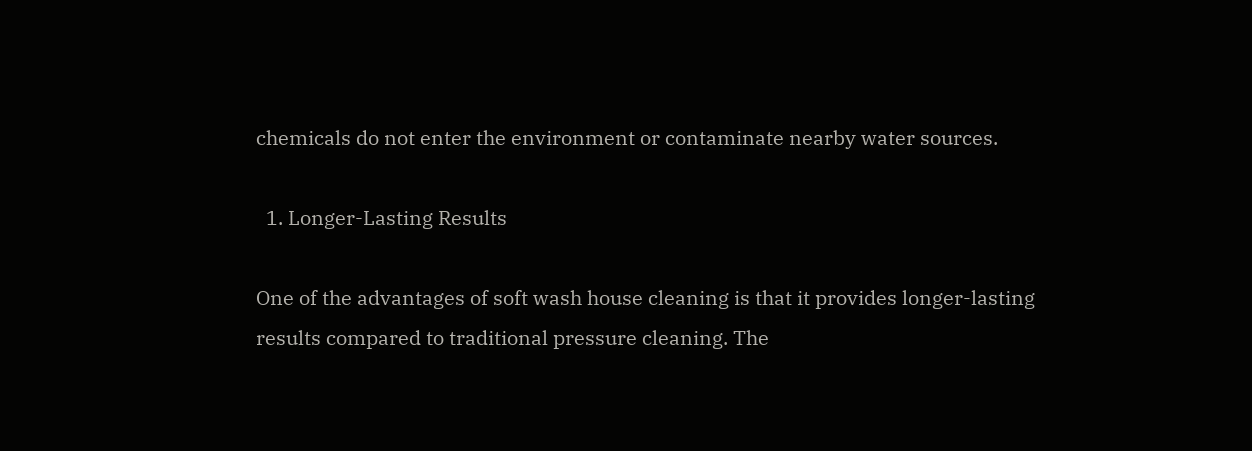chemicals do not enter the environment or contaminate nearby water sources.

  1. Longer-Lasting Results

One of the advantages of soft wash house cleaning is that it provides longer-lasting results compared to traditional pressure cleaning. The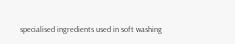specialised ingredients used in soft washing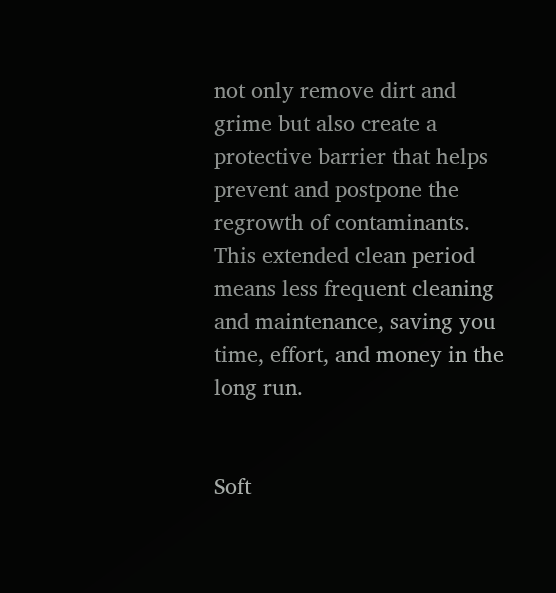not only remove dirt and grime but also create a protective barrier that helps prevent and postpone the regrowth of contaminants. This extended clean period means less frequent cleaning and maintenance, saving you time, effort, and money in the long run.


Soft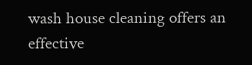wash house cleaning offers an effective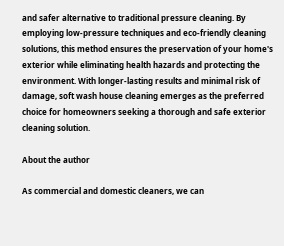and safer alternative to traditional pressure cleaning. By employing low-pressure techniques and eco-friendly cleaning solutions, this method ensures the preservation of your home's exterior while eliminating health hazards and protecting the environment. With longer-lasting results and minimal risk of damage, soft wash house cleaning emerges as the preferred choice for homeowners seeking a thorough and safe exterior cleaning solution.

About the author

As commercial and domestic cleaners, we can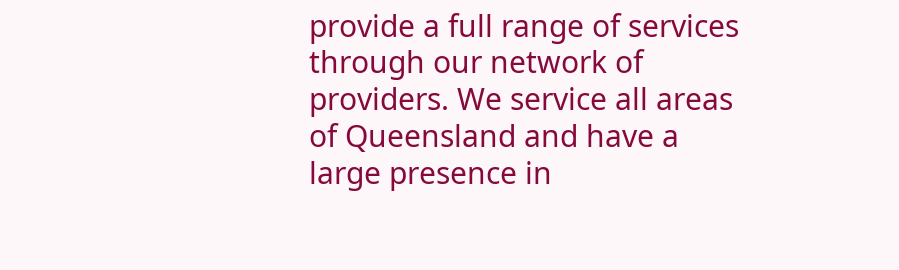provide a full range of services through our network of providers. We service all areas of Queensland and have a large presence in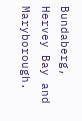Bundaberg, Hervey Bay and Maryborough.